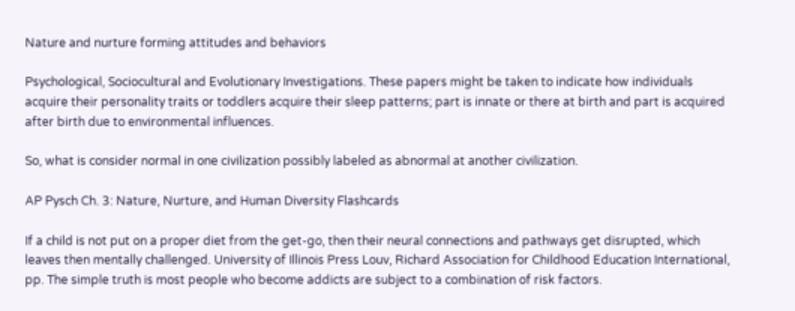Nature and nurture forming attitudes and behaviors

Psychological, Sociocultural and Evolutionary Investigations. These papers might be taken to indicate how individuals acquire their personality traits or toddlers acquire their sleep patterns; part is innate or there at birth and part is acquired after birth due to environmental influences.

So, what is consider normal in one civilization possibly labeled as abnormal at another civilization.

AP Pysch Ch. 3: Nature, Nurture, and Human Diversity Flashcards

If a child is not put on a proper diet from the get-go, then their neural connections and pathways get disrupted, which leaves then mentally challenged. University of Illinois Press Louv, Richard Association for Childhood Education International, pp. The simple truth is most people who become addicts are subject to a combination of risk factors.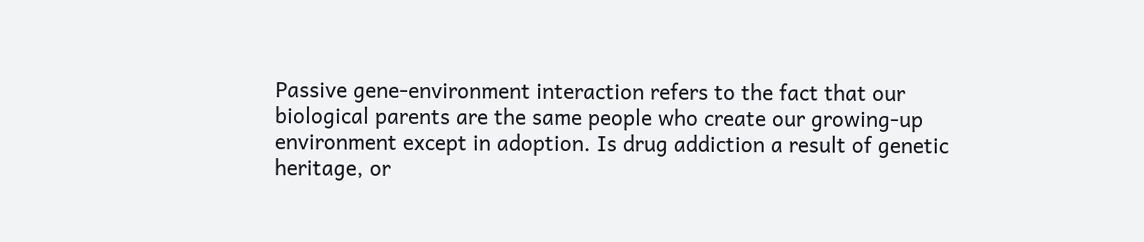Passive gene-environment interaction refers to the fact that our biological parents are the same people who create our growing-up environment except in adoption. Is drug addiction a result of genetic heritage, or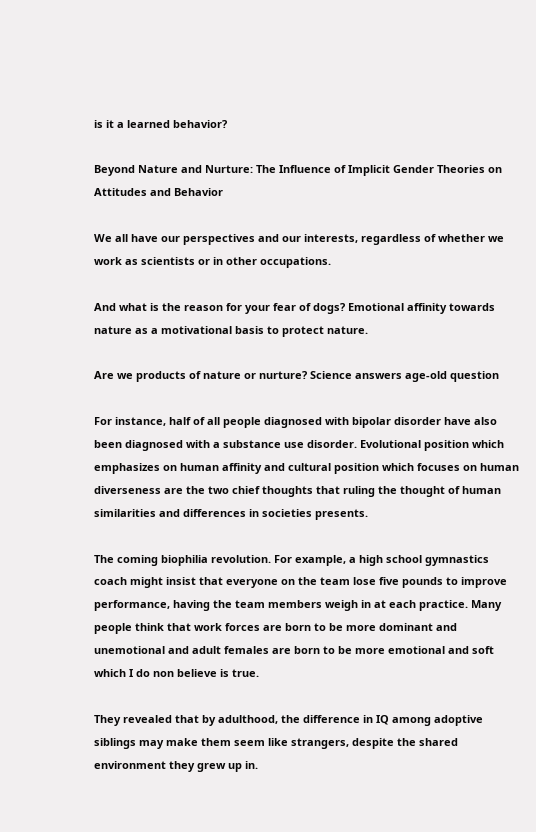is it a learned behavior?

Beyond Nature and Nurture: The Influence of Implicit Gender Theories on Attitudes and Behavior

We all have our perspectives and our interests, regardless of whether we work as scientists or in other occupations.

And what is the reason for your fear of dogs? Emotional affinity towards nature as a motivational basis to protect nature.

Are we products of nature or nurture? Science answers age-old question

For instance, half of all people diagnosed with bipolar disorder have also been diagnosed with a substance use disorder. Evolutional position which emphasizes on human affinity and cultural position which focuses on human diverseness are the two chief thoughts that ruling the thought of human similarities and differences in societies presents.

The coming biophilia revolution. For example, a high school gymnastics coach might insist that everyone on the team lose five pounds to improve performance, having the team members weigh in at each practice. Many people think that work forces are born to be more dominant and unemotional and adult females are born to be more emotional and soft which I do non believe is true.

They revealed that by adulthood, the difference in IQ among adoptive siblings may make them seem like strangers, despite the shared environment they grew up in.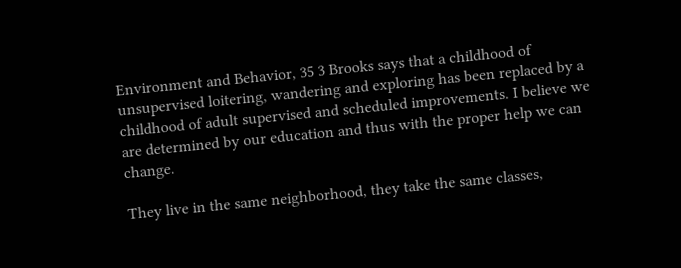Environment and Behavior, 35 3 Brooks says that a childhood of unsupervised loitering, wandering and exploring has been replaced by a childhood of adult supervised and scheduled improvements. I believe we are determined by our education and thus with the proper help we can change.

They live in the same neighborhood, they take the same classes,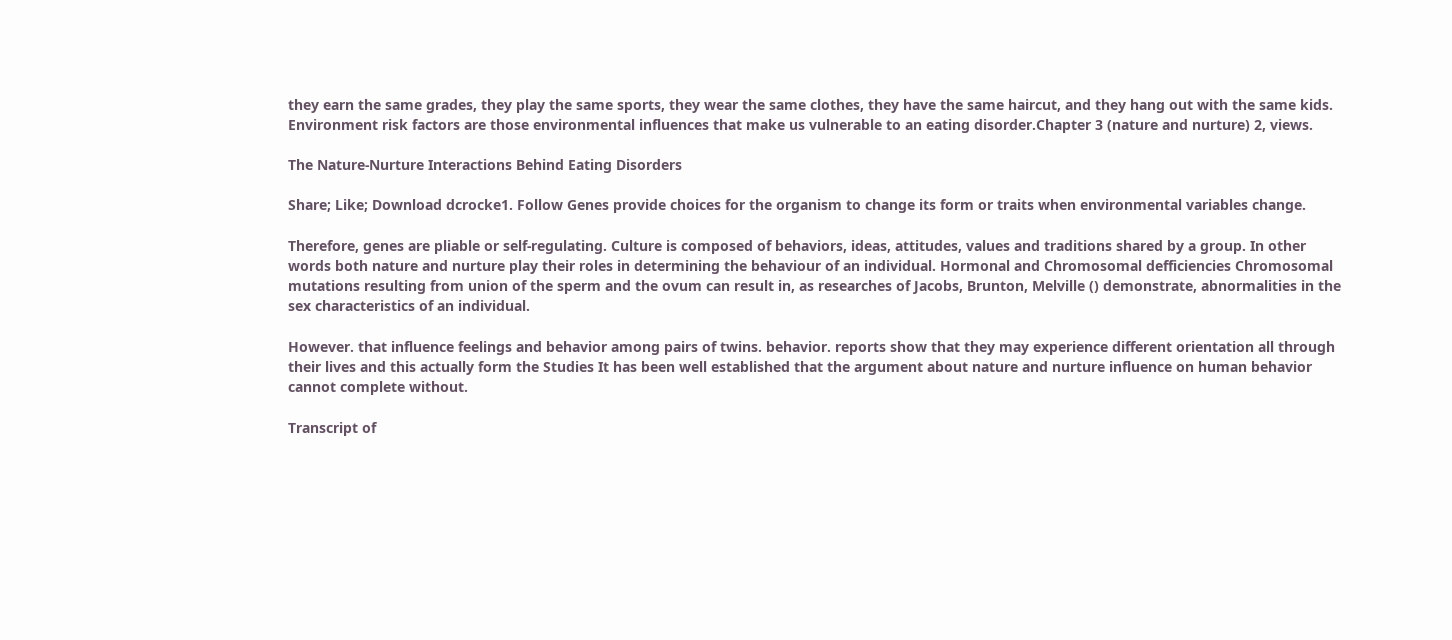they earn the same grades, they play the same sports, they wear the same clothes, they have the same haircut, and they hang out with the same kids. Environment risk factors are those environmental influences that make us vulnerable to an eating disorder.Chapter 3 (nature and nurture) 2, views.

The Nature-Nurture Interactions Behind Eating Disorders

Share; Like; Download dcrocke1. Follow Genes provide choices for the organism to change its form or traits when environmental variables change.

Therefore, genes are pliable or self-regulating. Culture is composed of behaviors, ideas, attitudes, values and traditions shared by a group. In other words both nature and nurture play their roles in determining the behaviour of an individual. Hormonal and Chromosomal defficiencies Chromosomal mutations resulting from union of the sperm and the ovum can result in, as researches of Jacobs, Brunton, Melville () demonstrate, abnormalities in the sex characteristics of an individual.

However. that influence feelings and behavior among pairs of twins. behavior. reports show that they may experience different orientation all through their lives and this actually form the Studies It has been well established that the argument about nature and nurture influence on human behavior cannot complete without.

Transcript of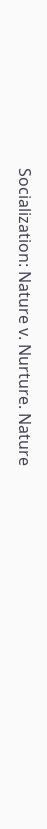Socialization: Nature v. Nurture. Nature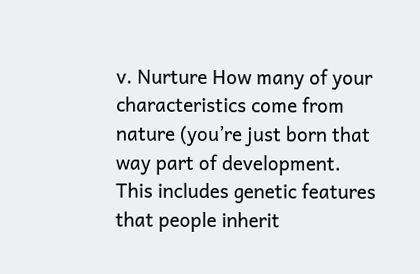v. Nurture How many of your characteristics come from nature (you’re just born that way part of development. This includes genetic features that people inherit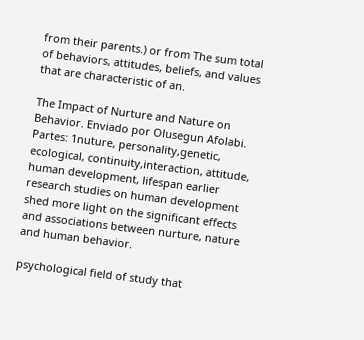from their parents.) or from The sum total of behaviors, attitudes, beliefs, and values that are characteristic of an.

The Impact of Nurture and Nature on Behavior. Enviado por Olusegun Afolabi. Partes: 1nuture, personality,genetic, ecological, continuity,interaction, attitude, human development, lifespan earlier research studies on human development shed more light on the significant effects and associations between nurture, nature and human behavior.

psychological field of study that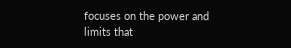focuses on the power and limits that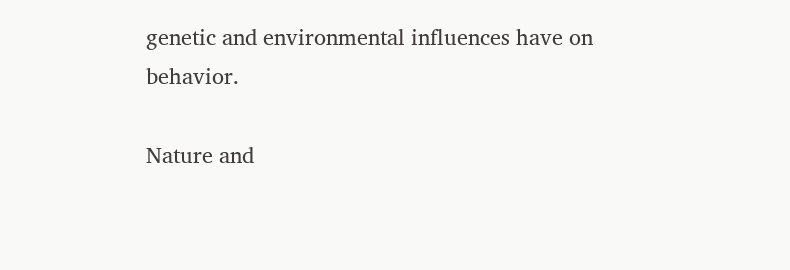genetic and environmental influences have on behavior.

Nature and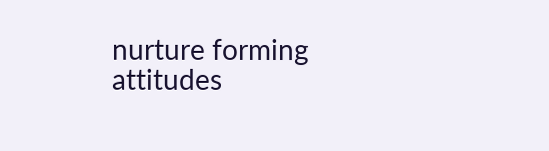nurture forming attitudes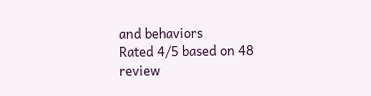and behaviors
Rated 4/5 based on 48 review